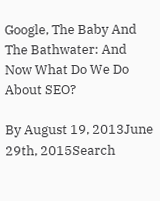Google, The Baby And The Bathwater: And Now What Do We Do About SEO?

By August 19, 2013June 29th, 2015Search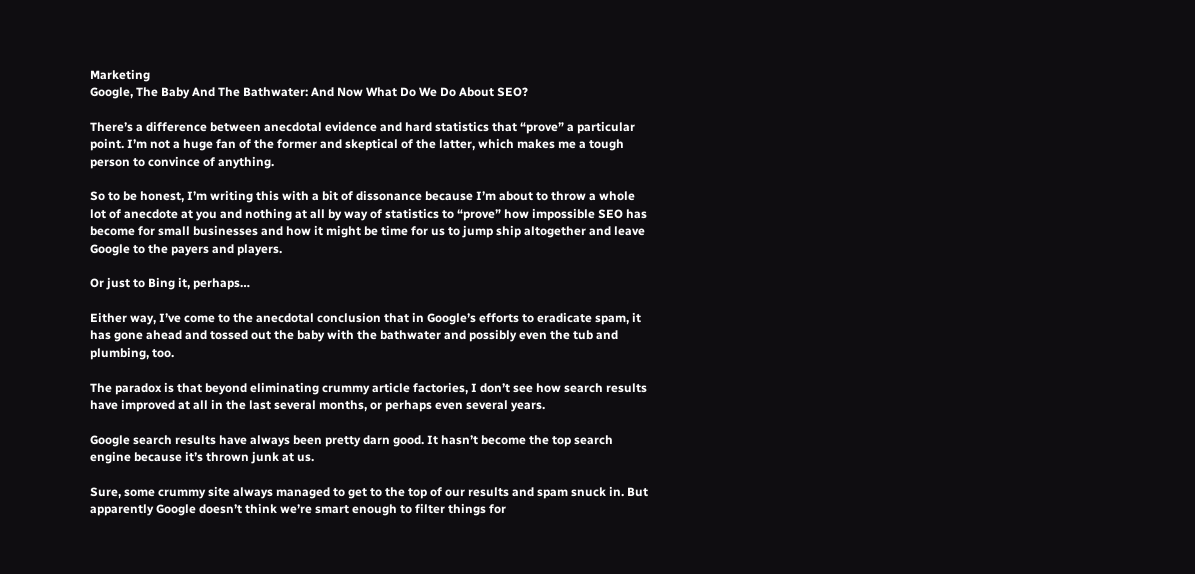Marketing
Google, The Baby And The Bathwater: And Now What Do We Do About SEO?

There’s a difference between anecdotal evidence and hard statistics that “prove” a particular point. I’m not a huge fan of the former and skeptical of the latter, which makes me a tough person to convince of anything.

So to be honest, I’m writing this with a bit of dissonance because I’m about to throw a whole lot of anecdote at you and nothing at all by way of statistics to “prove” how impossible SEO has become for small businesses and how it might be time for us to jump ship altogether and leave Google to the payers and players.

Or just to Bing it, perhaps…

Either way, I’ve come to the anecdotal conclusion that in Google’s efforts to eradicate spam, it has gone ahead and tossed out the baby with the bathwater and possibly even the tub and plumbing, too.

The paradox is that beyond eliminating crummy article factories, I don’t see how search results have improved at all in the last several months, or perhaps even several years.

Google search results have always been pretty darn good. It hasn’t become the top search engine because it’s thrown junk at us.

Sure, some crummy site always managed to get to the top of our results and spam snuck in. But apparently Google doesn’t think we’re smart enough to filter things for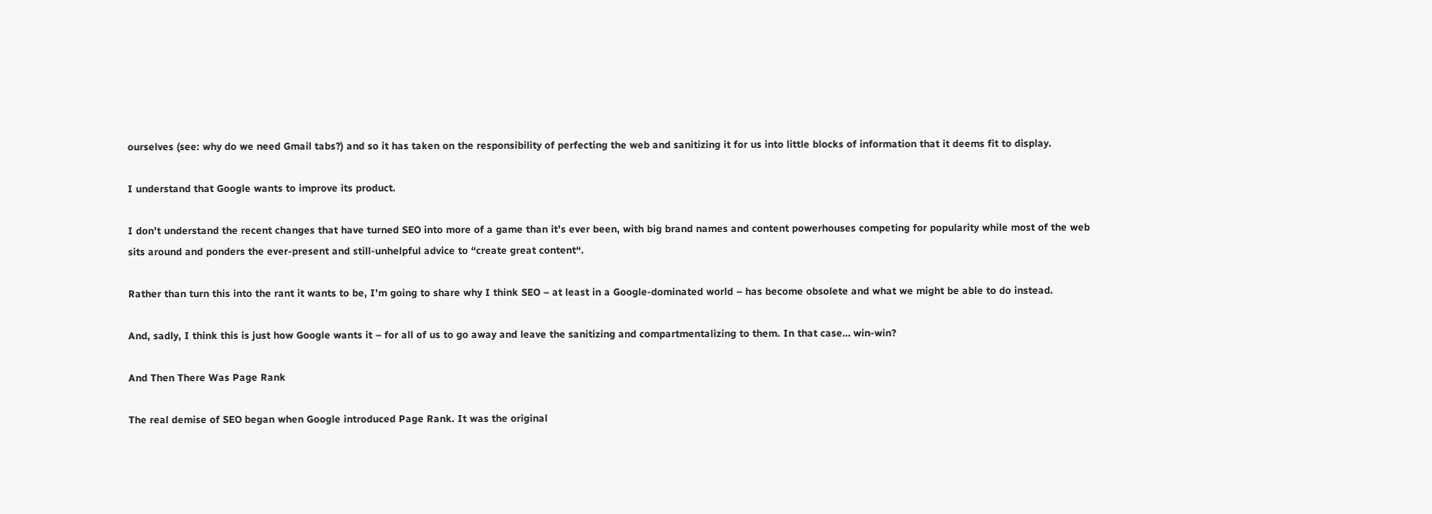ourselves (see: why do we need Gmail tabs?) and so it has taken on the responsibility of perfecting the web and sanitizing it for us into little blocks of information that it deems fit to display.

I understand that Google wants to improve its product.

I don’t understand the recent changes that have turned SEO into more of a game than it’s ever been, with big brand names and content powerhouses competing for popularity while most of the web sits around and ponders the ever-present and still-unhelpful advice to “create great content“.

Rather than turn this into the rant it wants to be, I’m going to share why I think SEO – at least in a Google-dominated world – has become obsolete and what we might be able to do instead.

And, sadly, I think this is just how Google wants it – for all of us to go away and leave the sanitizing and compartmentalizing to them. In that case… win-win?

And Then There Was Page Rank

The real demise of SEO began when Google introduced Page Rank. It was the original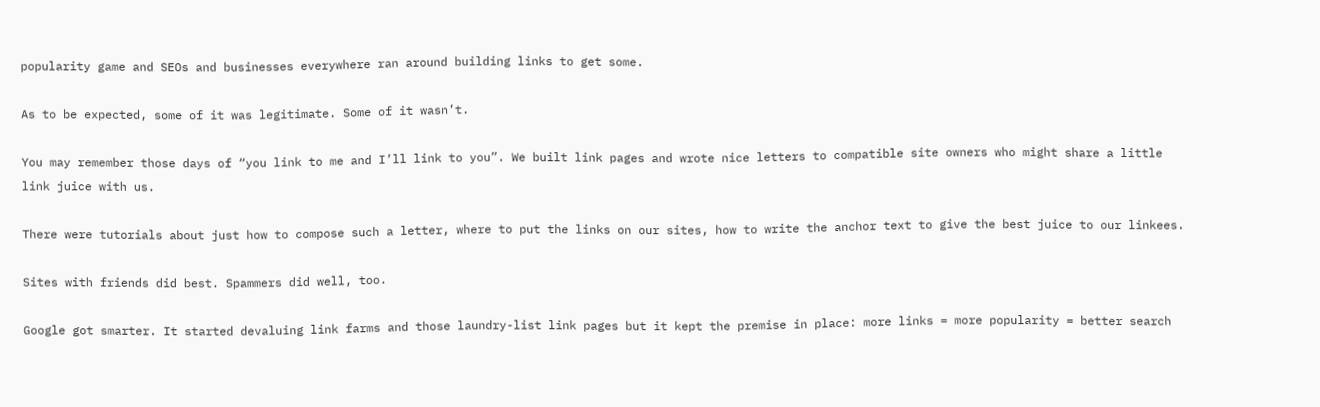popularity game and SEOs and businesses everywhere ran around building links to get some.

As to be expected, some of it was legitimate. Some of it wasn’t.

You may remember those days of “you link to me and I’ll link to you”. We built link pages and wrote nice letters to compatible site owners who might share a little link juice with us.

There were tutorials about just how to compose such a letter, where to put the links on our sites, how to write the anchor text to give the best juice to our linkees.

Sites with friends did best. Spammers did well, too.

Google got smarter. It started devaluing link farms and those laundry-list link pages but it kept the premise in place: more links = more popularity = better search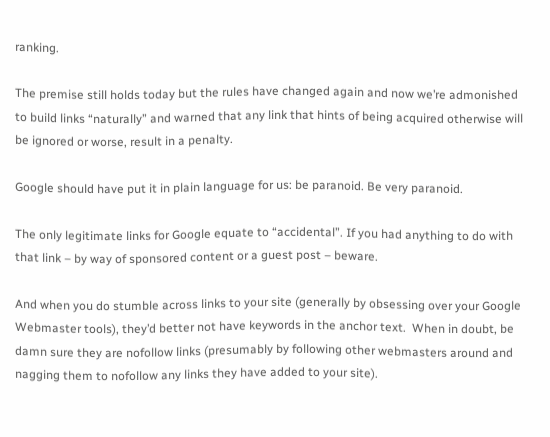ranking.

The premise still holds today but the rules have changed again and now we’re admonished to build links “naturally” and warned that any link that hints of being acquired otherwise will be ignored or worse, result in a penalty.

Google should have put it in plain language for us: be paranoid. Be very paranoid.

The only legitimate links for Google equate to “accidental”. If you had anything to do with that link – by way of sponsored content or a guest post – beware.

And when you do stumble across links to your site (generally by obsessing over your Google Webmaster tools), they’d better not have keywords in the anchor text.  When in doubt, be damn sure they are nofollow links (presumably by following other webmasters around and nagging them to nofollow any links they have added to your site).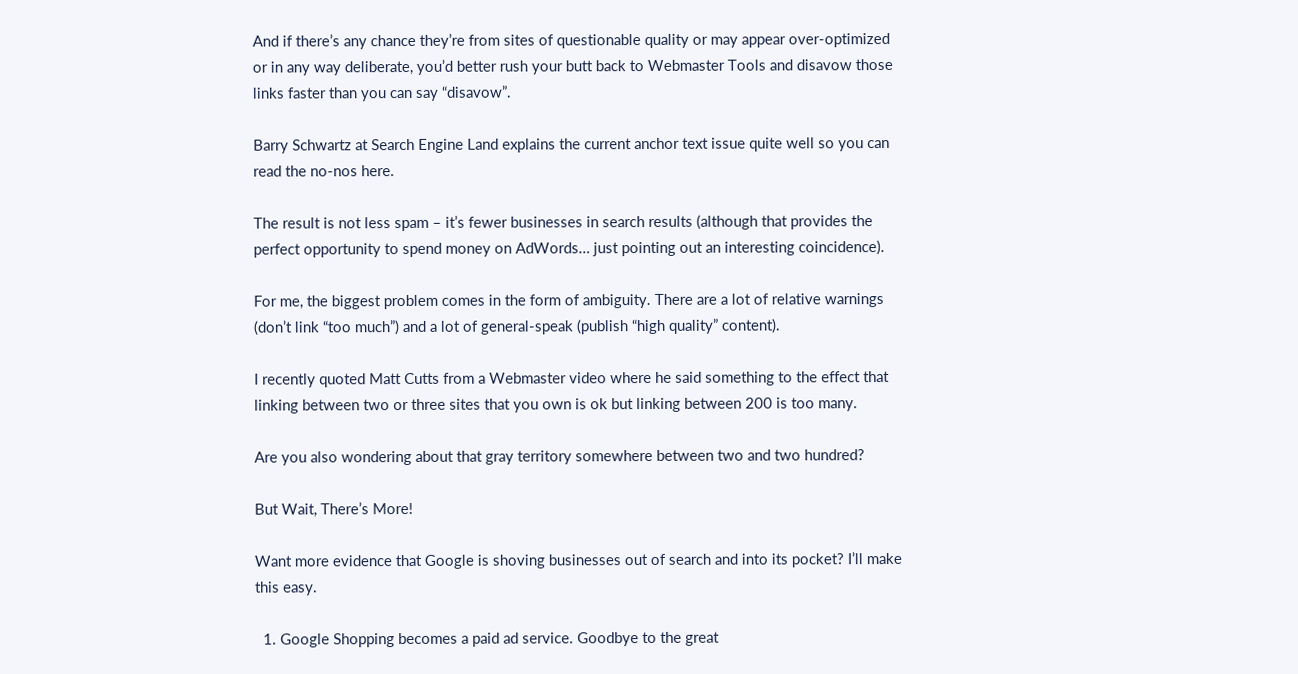And if there’s any chance they’re from sites of questionable quality or may appear over-optimized or in any way deliberate, you’d better rush your butt back to Webmaster Tools and disavow those links faster than you can say “disavow”.

Barry Schwartz at Search Engine Land explains the current anchor text issue quite well so you can read the no-nos here.

The result is not less spam – it’s fewer businesses in search results (although that provides the perfect opportunity to spend money on AdWords… just pointing out an interesting coincidence).

For me, the biggest problem comes in the form of ambiguity. There are a lot of relative warnings (don’t link “too much”) and a lot of general-speak (publish “high quality” content).

I recently quoted Matt Cutts from a Webmaster video where he said something to the effect that linking between two or three sites that you own is ok but linking between 200 is too many.

Are you also wondering about that gray territory somewhere between two and two hundred?

But Wait, There’s More!

Want more evidence that Google is shoving businesses out of search and into its pocket? I’ll make this easy.

  1. Google Shopping becomes a paid ad service. Goodbye to the great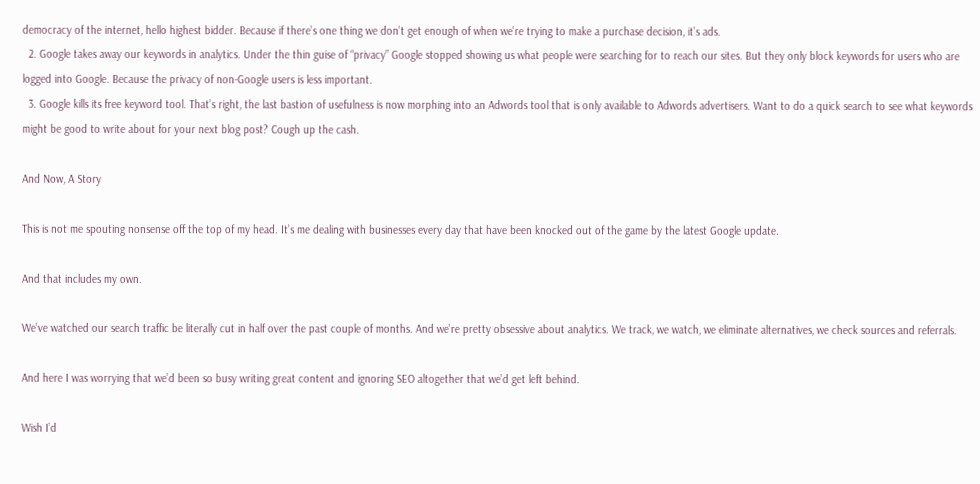democracy of the internet, hello highest bidder. Because if there’s one thing we don’t get enough of when we’re trying to make a purchase decision, it’s ads.
  2. Google takes away our keywords in analytics. Under the thin guise of “privacy” Google stopped showing us what people were searching for to reach our sites. But they only block keywords for users who are logged into Google. Because the privacy of non-Google users is less important.
  3. Google kills its free keyword tool. That’s right, the last bastion of usefulness is now morphing into an Adwords tool that is only available to Adwords advertisers. Want to do a quick search to see what keywords might be good to write about for your next blog post? Cough up the cash.

And Now, A Story

This is not me spouting nonsense off the top of my head. It’s me dealing with businesses every day that have been knocked out of the game by the latest Google update.

And that includes my own.

We’ve watched our search traffic be literally cut in half over the past couple of months. And we’re pretty obsessive about analytics. We track, we watch, we eliminate alternatives, we check sources and referrals.

And here I was worrying that we’d been so busy writing great content and ignoring SEO altogether that we’d get left behind.

Wish I’d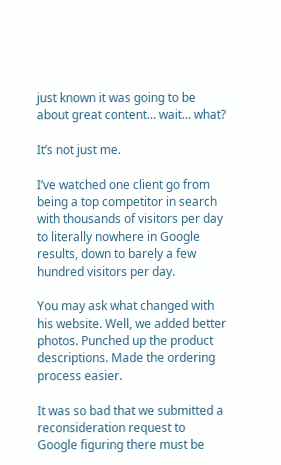just known it was going to be about great content… wait… what?

It’s not just me.

I’ve watched one client go from being a top competitor in search with thousands of visitors per day to literally nowhere in Google results, down to barely a few hundred visitors per day.

You may ask what changed with his website. Well, we added better photos. Punched up the product descriptions. Made the ordering process easier.

It was so bad that we submitted a reconsideration request to Google figuring there must be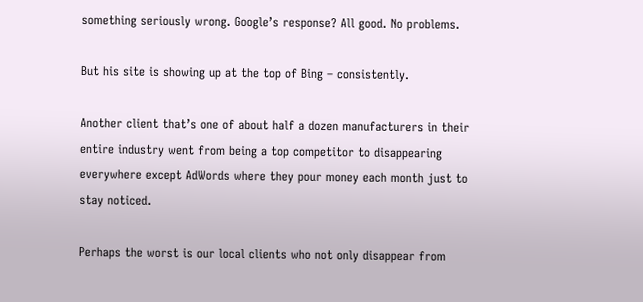something seriously wrong. Google’s response? All good. No problems.

But his site is showing up at the top of Bing – consistently.

Another client that’s one of about half a dozen manufacturers in their entire industry went from being a top competitor to disappearing everywhere except AdWords where they pour money each month just to stay noticed.

Perhaps the worst is our local clients who not only disappear from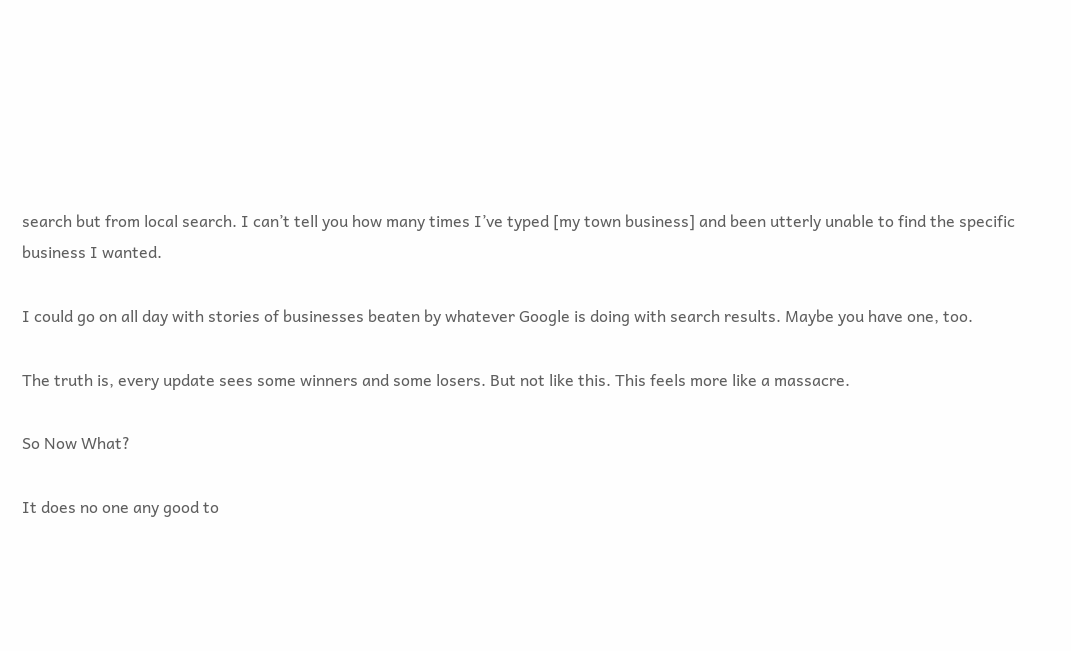search but from local search. I can’t tell you how many times I’ve typed [my town business] and been utterly unable to find the specific business I wanted.

I could go on all day with stories of businesses beaten by whatever Google is doing with search results. Maybe you have one, too.

The truth is, every update sees some winners and some losers. But not like this. This feels more like a massacre.

So Now What?

It does no one any good to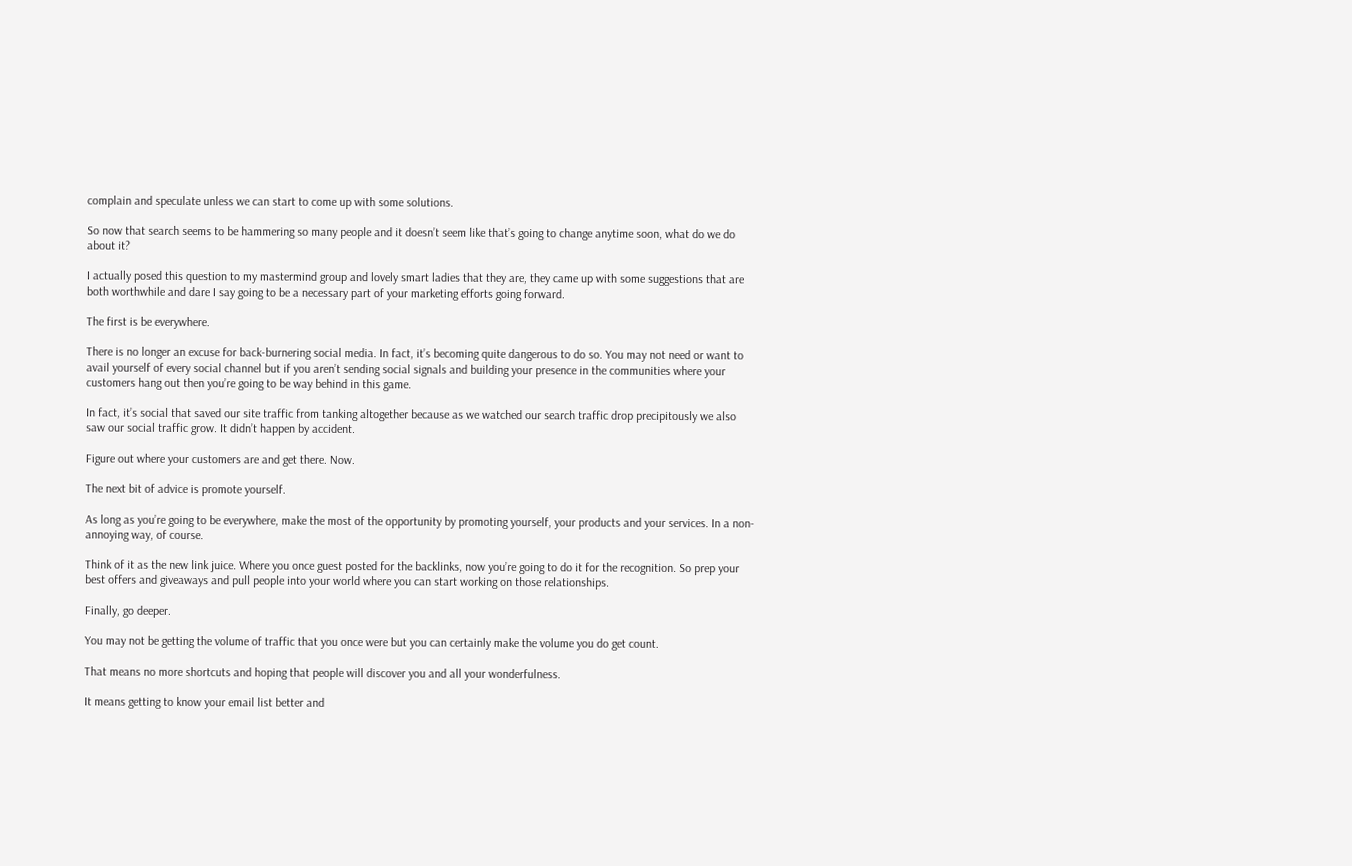complain and speculate unless we can start to come up with some solutions.

So now that search seems to be hammering so many people and it doesn’t seem like that’s going to change anytime soon, what do we do about it?

I actually posed this question to my mastermind group and lovely smart ladies that they are, they came up with some suggestions that are both worthwhile and dare I say going to be a necessary part of your marketing efforts going forward.

The first is be everywhere.

There is no longer an excuse for back-burnering social media. In fact, it’s becoming quite dangerous to do so. You may not need or want to avail yourself of every social channel but if you aren’t sending social signals and building your presence in the communities where your customers hang out then you’re going to be way behind in this game.

In fact, it’s social that saved our site traffic from tanking altogether because as we watched our search traffic drop precipitously we also saw our social traffic grow. It didn’t happen by accident.

Figure out where your customers are and get there. Now.

The next bit of advice is promote yourself.

As long as you’re going to be everywhere, make the most of the opportunity by promoting yourself, your products and your services. In a non-annoying way, of course.

Think of it as the new link juice. Where you once guest posted for the backlinks, now you’re going to do it for the recognition. So prep your best offers and giveaways and pull people into your world where you can start working on those relationships.

Finally, go deeper.

You may not be getting the volume of traffic that you once were but you can certainly make the volume you do get count.

That means no more shortcuts and hoping that people will discover you and all your wonderfulness.

It means getting to know your email list better and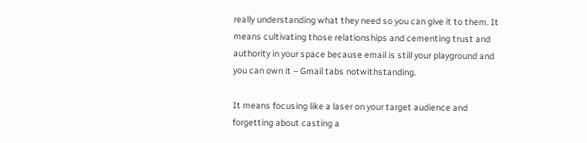really understanding what they need so you can give it to them. It means cultivating those relationships and cementing trust and authority in your space because email is still your playground and you can own it – Gmail tabs notwithstanding.

It means focusing like a laser on your target audience and forgetting about casting a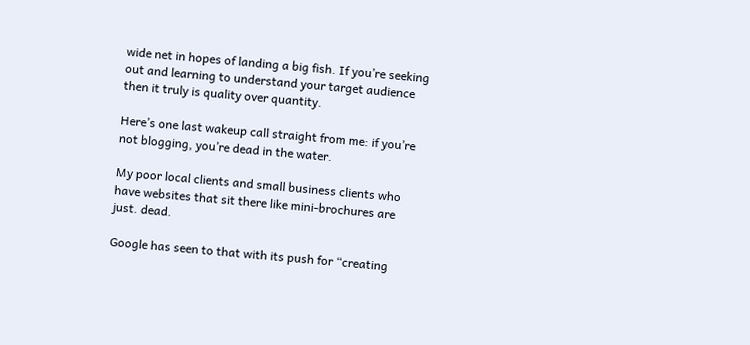wide net in hopes of landing a big fish. If you’re seeking out and learning to understand your target audience then it truly is quality over quantity.

Here’s one last wakeup call straight from me: if you’re not blogging, you’re dead in the water.

My poor local clients and small business clients who have websites that sit there like mini-brochures are just. dead.

Google has seen to that with its push for “creating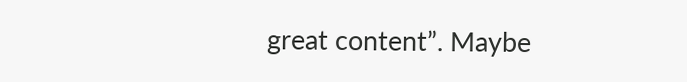great content”. Maybe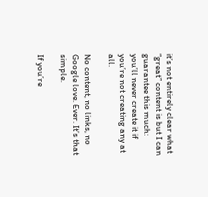it’s not entirely clear what “great” content is but I can guarantee this much: you’ll never create it if you’re not creating any at all.

No content, no links, no Google love. Ever. It’s that simple.

If you’re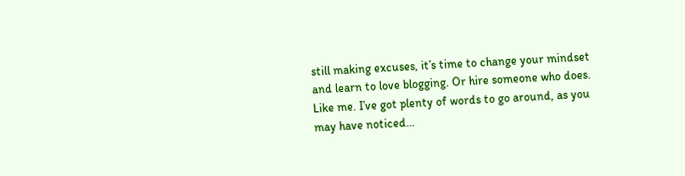still making excuses, it’s time to change your mindset and learn to love blogging. Or hire someone who does. Like me. I’ve got plenty of words to go around, as you may have noticed…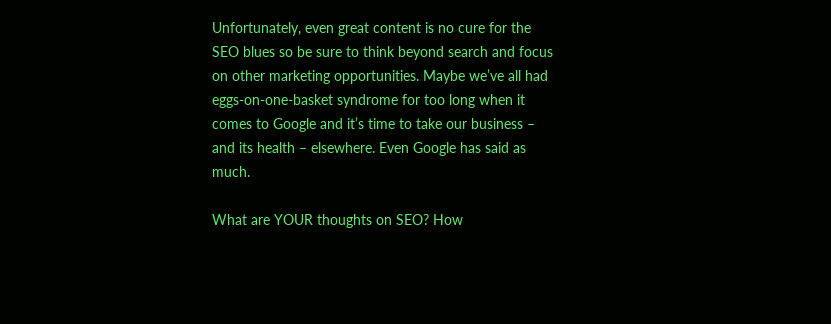Unfortunately, even great content is no cure for the SEO blues so be sure to think beyond search and focus on other marketing opportunities. Maybe we’ve all had eggs-on-one-basket syndrome for too long when it comes to Google and it’s time to take our business – and its health – elsewhere. Even Google has said as much.

What are YOUR thoughts on SEO? How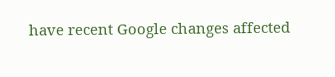have recent Google changes affected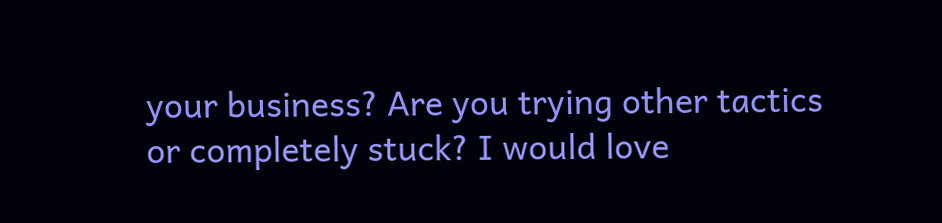your business? Are you trying other tactics or completely stuck? I would love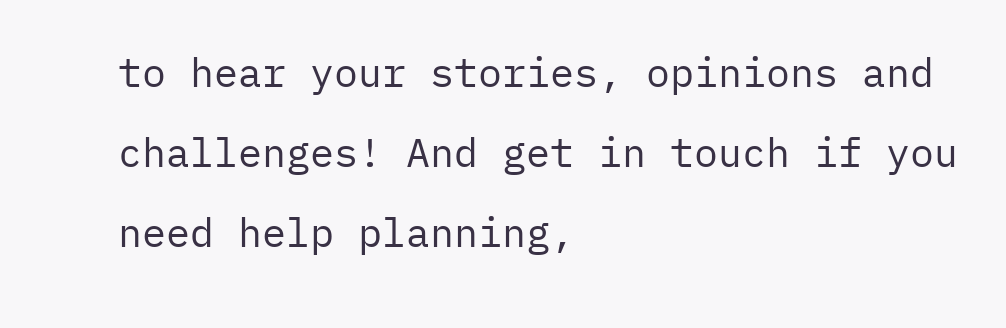to hear your stories, opinions and challenges! And get in touch if you need help planning,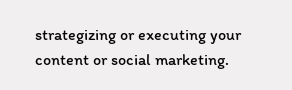strategizing or executing your content or social marketing.